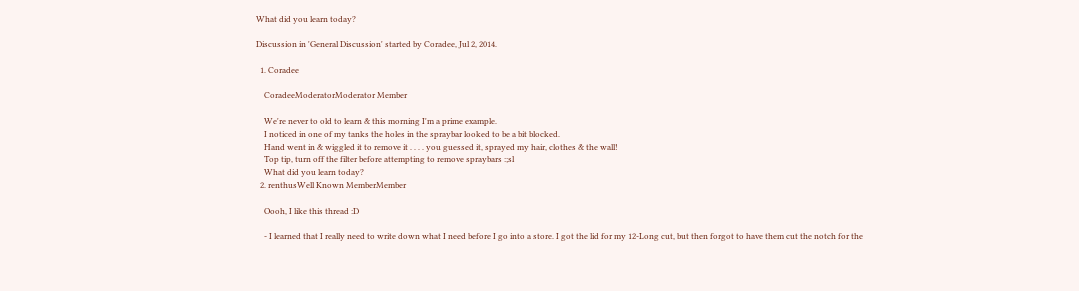What did you learn today?

Discussion in 'General Discussion' started by Coradee, Jul 2, 2014.

  1. Coradee

    CoradeeModeratorModerator Member

    We're never to old to learn & this morning I'm a prime example.
    I noticed in one of my tanks the holes in the spraybar looked to be a bit blocked.
    Hand went in & wiggled it to remove it . . . . you guessed it, sprayed my hair, clothes & the wall!
    Top tip, turn off the filter before attempting to remove spraybars :;sl
    What did you learn today?
  2. renthusWell Known MemberMember

    Oooh, I like this thread :D

    - I learned that I really need to write down what I need before I go into a store. I got the lid for my 12-Long cut, but then forgot to have them cut the notch for the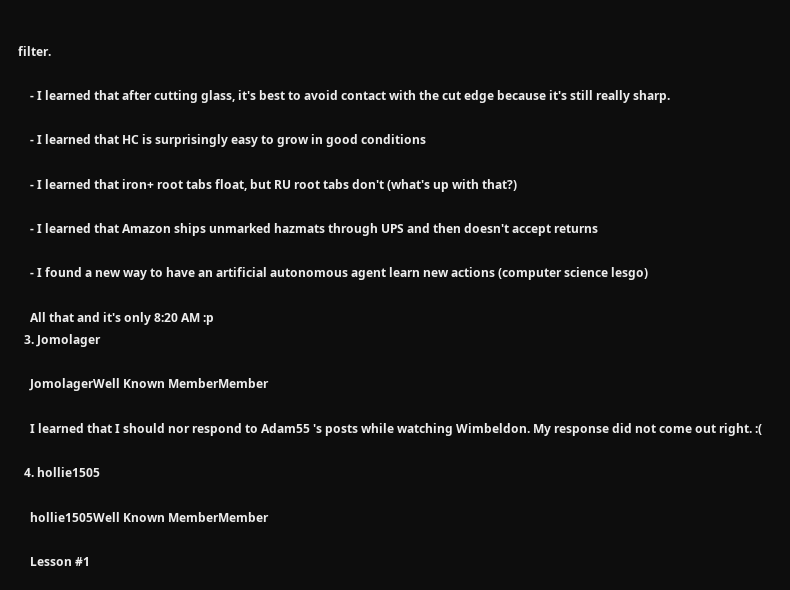filter.

    - I learned that after cutting glass, it's best to avoid contact with the cut edge because it's still really sharp.

    - I learned that HC is surprisingly easy to grow in good conditions

    - I learned that iron+ root tabs float, but RU root tabs don't (what's up with that?)

    - I learned that Amazon ships unmarked hazmats through UPS and then doesn't accept returns

    - I found a new way to have an artificial autonomous agent learn new actions (computer science lesgo)

    All that and it's only 8:20 AM :p
  3. Jomolager

    JomolagerWell Known MemberMember

    I learned that I should nor respond to Adam55 's posts while watching Wimbeldon. My response did not come out right. :(

  4. hollie1505

    hollie1505Well Known MemberMember

    Lesson #1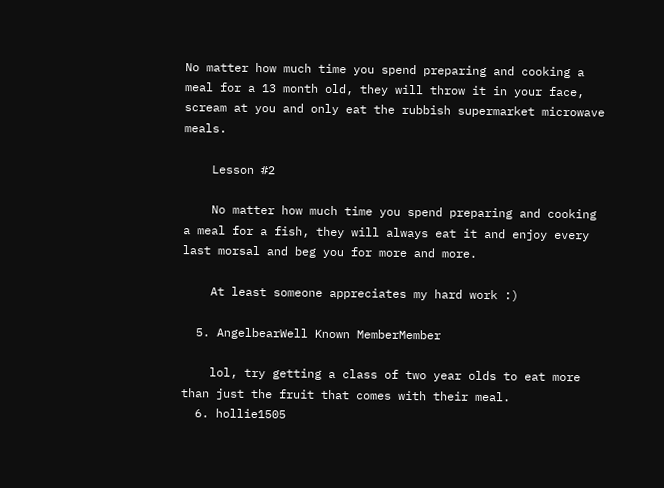No matter how much time you spend preparing and cooking a meal for a 13 month old, they will throw it in your face, scream at you and only eat the rubbish supermarket microwave meals.

    Lesson #2

    No matter how much time you spend preparing and cooking a meal for a fish, they will always eat it and enjoy every last morsal and beg you for more and more.

    At least someone appreciates my hard work :)

  5. AngelbearWell Known MemberMember

    lol, try getting a class of two year olds to eat more than just the fruit that comes with their meal.
  6. hollie1505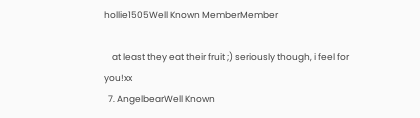hollie1505Well Known MemberMember

    at least they eat their fruit ;) seriously though, i feel for you!xx
  7. AngelbearWell Known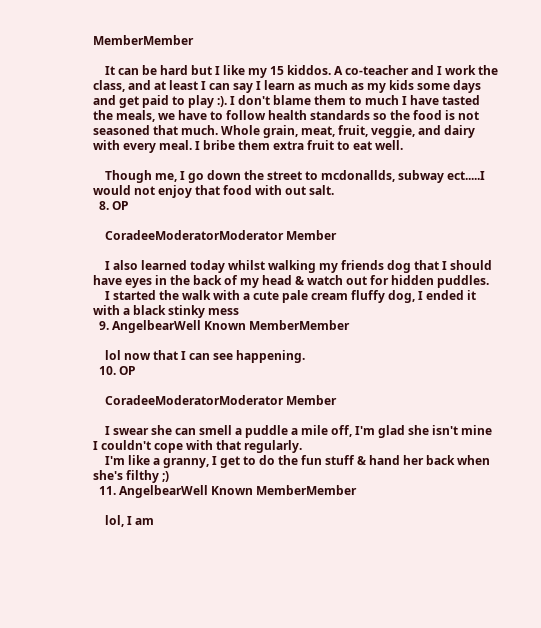MemberMember

    It can be hard but I like my 15 kiddos. A co-teacher and I work the class, and at least I can say I learn as much as my kids some days and get paid to play :). I don't blame them to much I have tasted the meals, we have to follow health standards so the food is not seasoned that much. Whole grain, meat, fruit, veggie, and dairy with every meal. I bribe them extra fruit to eat well.

    Though me, I go down the street to mcdonallds, subway ect.....I would not enjoy that food with out salt.
  8. OP

    CoradeeModeratorModerator Member

    I also learned today whilst walking my friends dog that I should have eyes in the back of my head & watch out for hidden puddles.
    I started the walk with a cute pale cream fluffy dog, I ended it with a black stinky mess
  9. AngelbearWell Known MemberMember

    lol now that I can see happening.
  10. OP

    CoradeeModeratorModerator Member

    I swear she can smell a puddle a mile off, I'm glad she isn't mine I couldn't cope with that regularly.
    I'm like a granny, I get to do the fun stuff & hand her back when she's filthy ;)
  11. AngelbearWell Known MemberMember

    lol, I am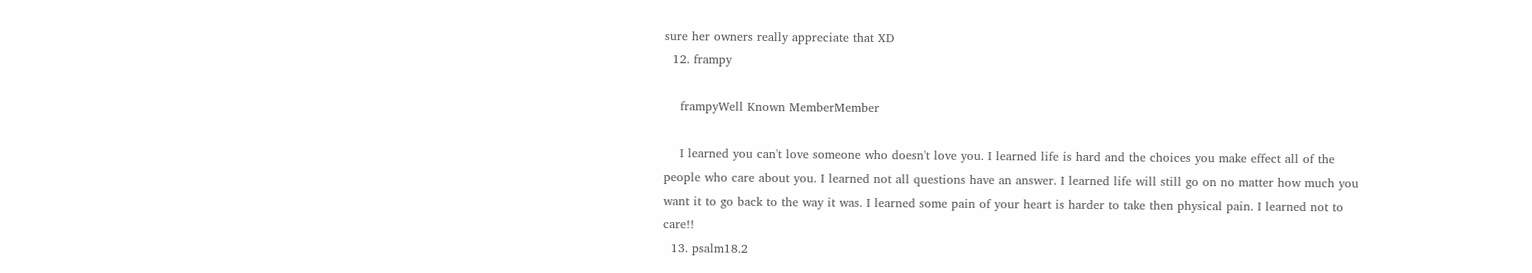sure her owners really appreciate that XD
  12. frampy

    frampyWell Known MemberMember

    I learned you can't love someone who doesn't love you. I learned life is hard and the choices you make effect all of the people who care about you. I learned not all questions have an answer. I learned life will still go on no matter how much you want it to go back to the way it was. I learned some pain of your heart is harder to take then physical pain. I learned not to care!!
  13. psalm18.2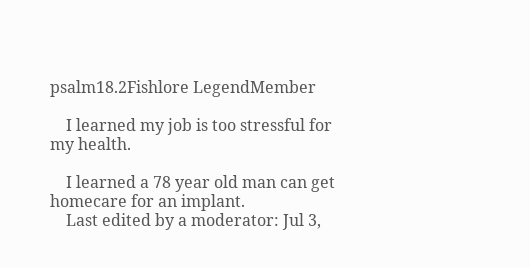psalm18.2Fishlore LegendMember

    I learned my job is too stressful for my health.

    I learned a 78 year old man can get homecare for an implant.
    Last edited by a moderator: Jul 3,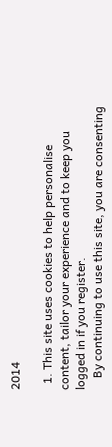2014

  1. This site uses cookies to help personalise content, tailor your experience and to keep you logged in if you register.
    By continuing to use this site, you are consenting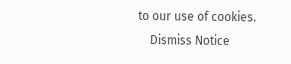to our use of cookies.
    Dismiss Notice